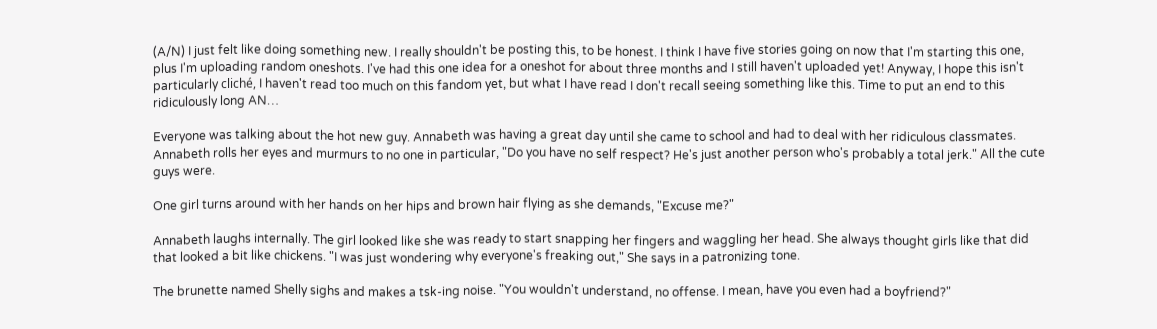(A/N) I just felt like doing something new. I really shouldn't be posting this, to be honest. I think I have five stories going on now that I'm starting this one, plus I'm uploading random oneshots. I've had this one idea for a oneshot for about three months and I still haven't uploaded yet! Anyway, I hope this isn't particularly cliché, I haven't read too much on this fandom yet, but what I have read I don't recall seeing something like this. Time to put an end to this ridiculously long AN…

Everyone was talking about the hot new guy. Annabeth was having a great day until she came to school and had to deal with her ridiculous classmates. Annabeth rolls her eyes and murmurs to no one in particular, "Do you have no self respect? He's just another person who's probably a total jerk." All the cute guys were.

One girl turns around with her hands on her hips and brown hair flying as she demands, "Excuse me?"

Annabeth laughs internally. The girl looked like she was ready to start snapping her fingers and waggling her head. She always thought girls like that did that looked a bit like chickens. "I was just wondering why everyone's freaking out," She says in a patronizing tone.

The brunette named Shelly sighs and makes a tsk-ing noise. "You wouldn't understand, no offense. I mean, have you even had a boyfriend?"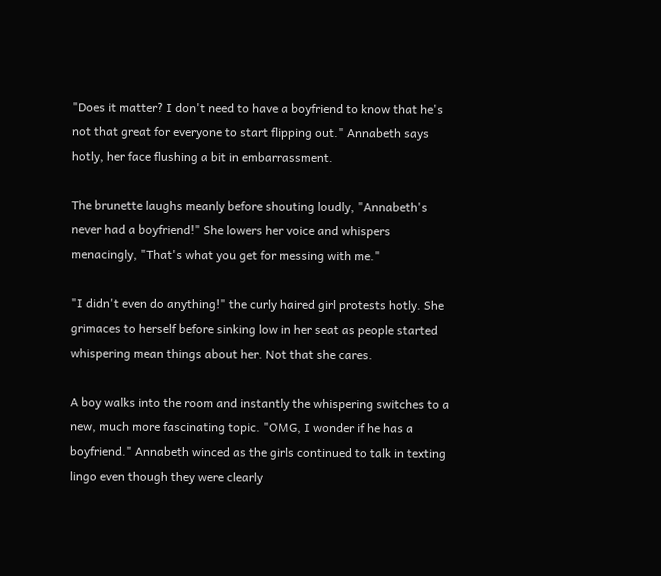"Does it matter? I don't need to have a boyfriend to know that he's not that great for everyone to start flipping out." Annabeth says hotly, her face flushing a bit in embarrassment.

The brunette laughs meanly before shouting loudly, "Annabeth's never had a boyfriend!" She lowers her voice and whispers menacingly, "That's what you get for messing with me."

"I didn't even do anything!" the curly haired girl protests hotly. She grimaces to herself before sinking low in her seat as people started whispering mean things about her. Not that she cares.

A boy walks into the room and instantly the whispering switches to a new, much more fascinating topic. "OMG, I wonder if he has a boyfriend." Annabeth winced as the girls continued to talk in texting lingo even though they were clearly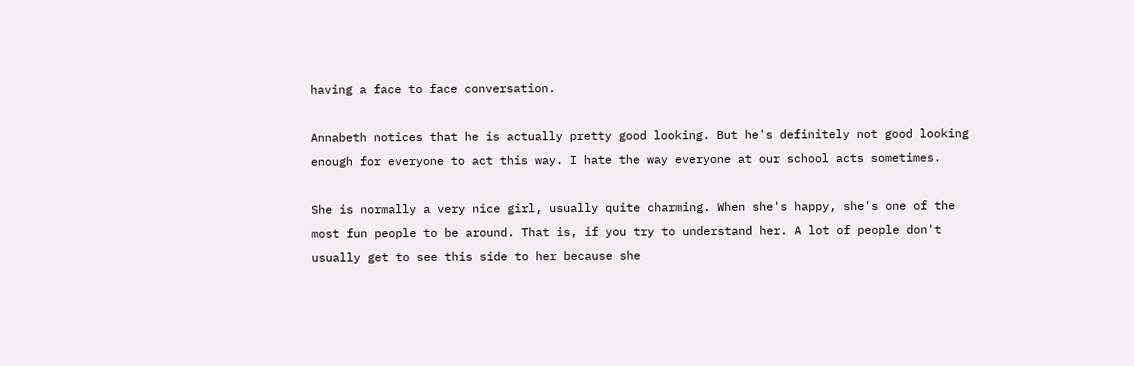having a face to face conversation.

Annabeth notices that he is actually pretty good looking. But he's definitely not good looking enough for everyone to act this way. I hate the way everyone at our school acts sometimes.

She is normally a very nice girl, usually quite charming. When she's happy, she's one of the most fun people to be around. That is, if you try to understand her. A lot of people don't usually get to see this side to her because she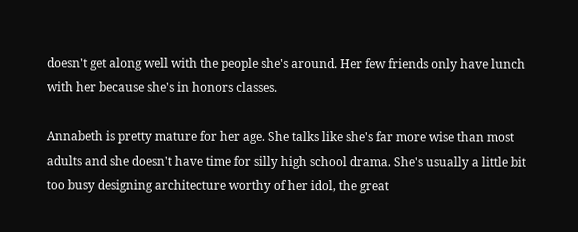doesn't get along well with the people she's around. Her few friends only have lunch with her because she's in honors classes.

Annabeth is pretty mature for her age. She talks like she's far more wise than most adults and she doesn't have time for silly high school drama. She's usually a little bit too busy designing architecture worthy of her idol, the great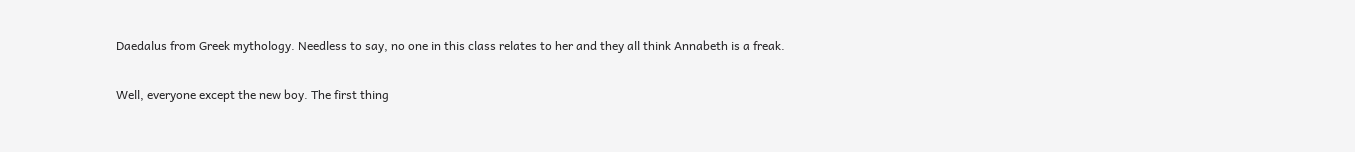Daedalus from Greek mythology. Needless to say, no one in this class relates to her and they all think Annabeth is a freak.

Well, everyone except the new boy. The first thing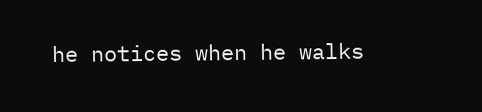he notices when he walks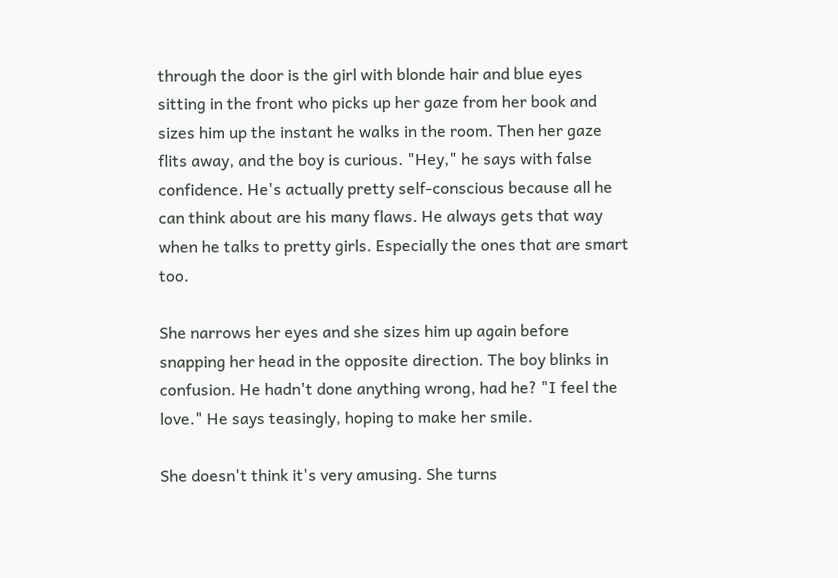through the door is the girl with blonde hair and blue eyes sitting in the front who picks up her gaze from her book and sizes him up the instant he walks in the room. Then her gaze flits away, and the boy is curious. "Hey," he says with false confidence. He's actually pretty self-conscious because all he can think about are his many flaws. He always gets that way when he talks to pretty girls. Especially the ones that are smart too.

She narrows her eyes and she sizes him up again before snapping her head in the opposite direction. The boy blinks in confusion. He hadn't done anything wrong, had he? "I feel the love." He says teasingly, hoping to make her smile.

She doesn't think it's very amusing. She turns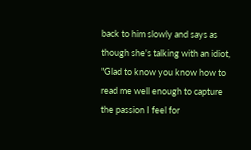back to him slowly and says as though she's talking with an idiot, "Glad to know you know how to read me well enough to capture the passion I feel for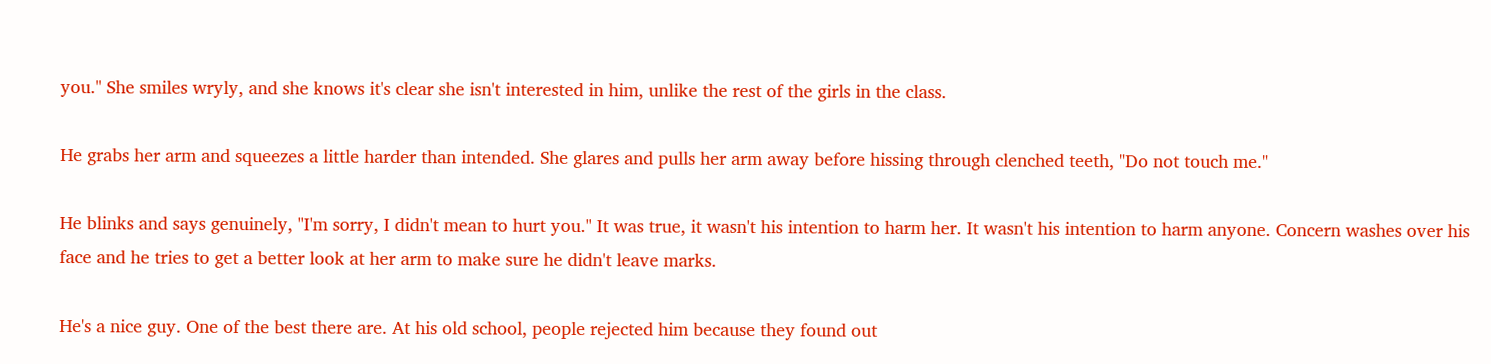you." She smiles wryly, and she knows it's clear she isn't interested in him, unlike the rest of the girls in the class.

He grabs her arm and squeezes a little harder than intended. She glares and pulls her arm away before hissing through clenched teeth, "Do not touch me."

He blinks and says genuinely, "I'm sorry, I didn't mean to hurt you." It was true, it wasn't his intention to harm her. It wasn't his intention to harm anyone. Concern washes over his face and he tries to get a better look at her arm to make sure he didn't leave marks.

He's a nice guy. One of the best there are. At his old school, people rejected him because they found out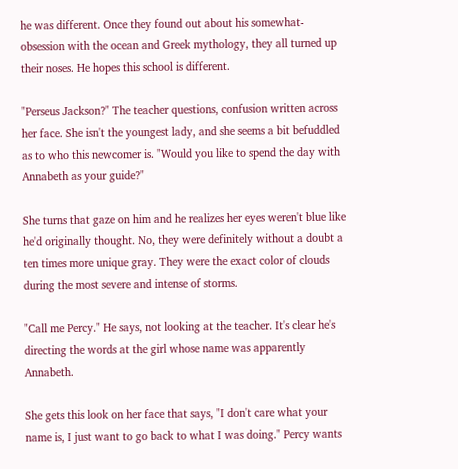he was different. Once they found out about his somewhat-obsession with the ocean and Greek mythology, they all turned up their noses. He hopes this school is different.

"Perseus Jackson?" The teacher questions, confusion written across her face. She isn't the youngest lady, and she seems a bit befuddled as to who this newcomer is. "Would you like to spend the day with Annabeth as your guide?"

She turns that gaze on him and he realizes her eyes weren't blue like he'd originally thought. No, they were definitely without a doubt a ten times more unique gray. They were the exact color of clouds during the most severe and intense of storms.

"Call me Percy." He says, not looking at the teacher. It's clear he's directing the words at the girl whose name was apparently Annabeth.

She gets this look on her face that says, "I don't care what your name is, I just want to go back to what I was doing." Percy wants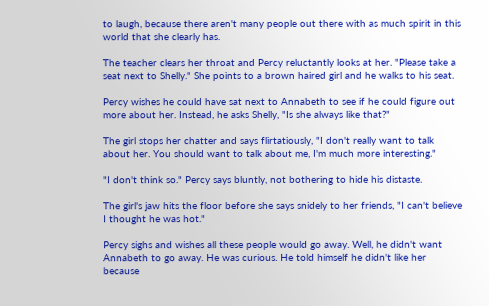to laugh, because there aren't many people out there with as much spirit in this world that she clearly has.

The teacher clears her throat and Percy reluctantly looks at her. "Please take a seat next to Shelly." She points to a brown haired girl and he walks to his seat.

Percy wishes he could have sat next to Annabeth to see if he could figure out more about her. Instead, he asks Shelly, "Is she always like that?"

The girl stops her chatter and says flirtatiously, "I don't really want to talk about her. You should want to talk about me, I'm much more interesting."

"I don't think so." Percy says bluntly, not bothering to hide his distaste.

The girl's jaw hits the floor before she says snidely to her friends, "I can't believe I thought he was hot."

Percy sighs and wishes all these people would go away. Well, he didn't want Annabeth to go away. He was curious. He told himself he didn't like her because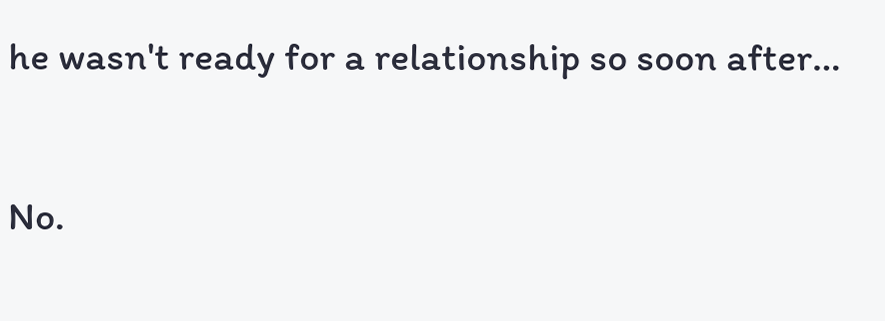he wasn't ready for a relationship so soon after…

No.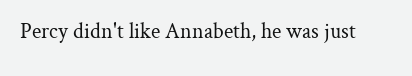Percy didn't like Annabeth, he was just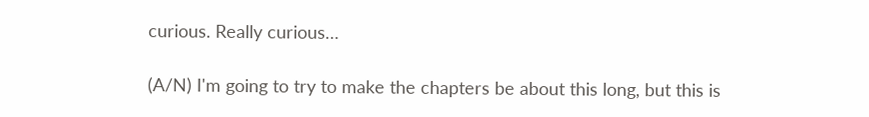curious. Really curious…

(A/N) I'm going to try to make the chapters be about this long, but this is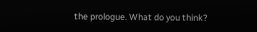the prologue. What do you think?